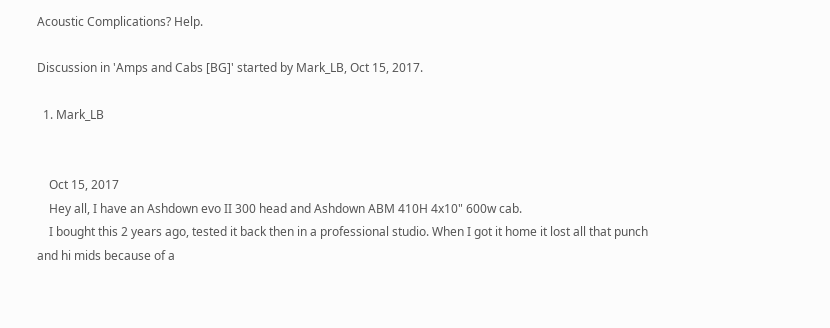Acoustic Complications? Help.

Discussion in 'Amps and Cabs [BG]' started by Mark_LB, Oct 15, 2017.

  1. Mark_LB


    Oct 15, 2017
    Hey all, I have an Ashdown evo II 300 head and Ashdown ABM 410H 4x10" 600w cab.
    I bought this 2 years ago, tested it back then in a professional studio. When I got it home it lost all that punch and hi mids because of a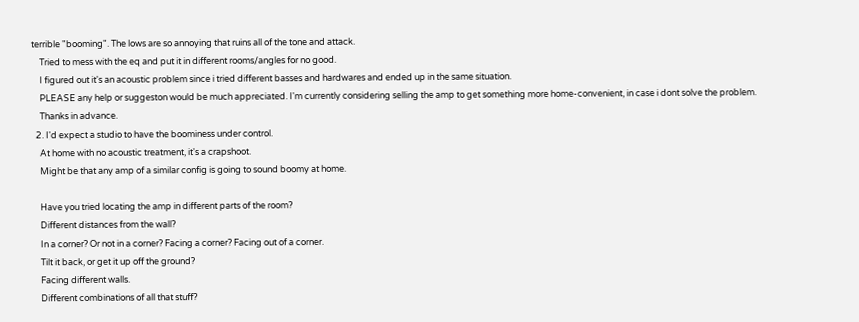terrible "booming". The lows are so annoying that ruins all of the tone and attack.
    Tried to mess with the eq and put it in different rooms/angles for no good.
    I figured out it's an acoustic problem since i tried different basses and hardwares and ended up in the same situation.
    PLEASE any help or suggeston would be much appreciated. I'm currently considering selling the amp to get something more home-convenient, in case i dont solve the problem.
    Thanks in advance.
  2. I'd expect a studio to have the boominess under control.
    At home with no acoustic treatment, it's a crapshoot.
    Might be that any amp of a similar config is going to sound boomy at home.

    Have you tried locating the amp in different parts of the room?
    Different distances from the wall?
    In a corner? Or not in a corner? Facing a corner? Facing out of a corner.
    Tilt it back, or get it up off the ground?
    Facing different walls.
    Different combinations of all that stuff?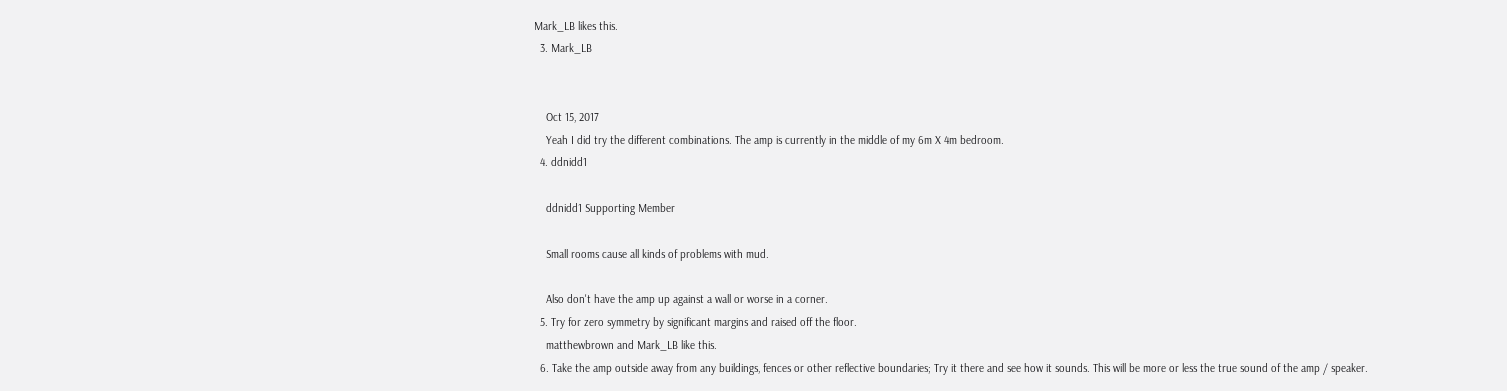Mark_LB likes this.
  3. Mark_LB


    Oct 15, 2017
    Yeah I did try the different combinations. The amp is currently in the middle of my 6m X 4m bedroom.
  4. ddnidd1

    ddnidd1 Supporting Member

    Small rooms cause all kinds of problems with mud.

    Also don't have the amp up against a wall or worse in a corner.
  5. Try for zero symmetry by significant margins and raised off the floor.
    matthewbrown and Mark_LB like this.
  6. Take the amp outside away from any buildings, fences or other reflective boundaries; Try it there and see how it sounds. This will be more or less the true sound of the amp / speaker.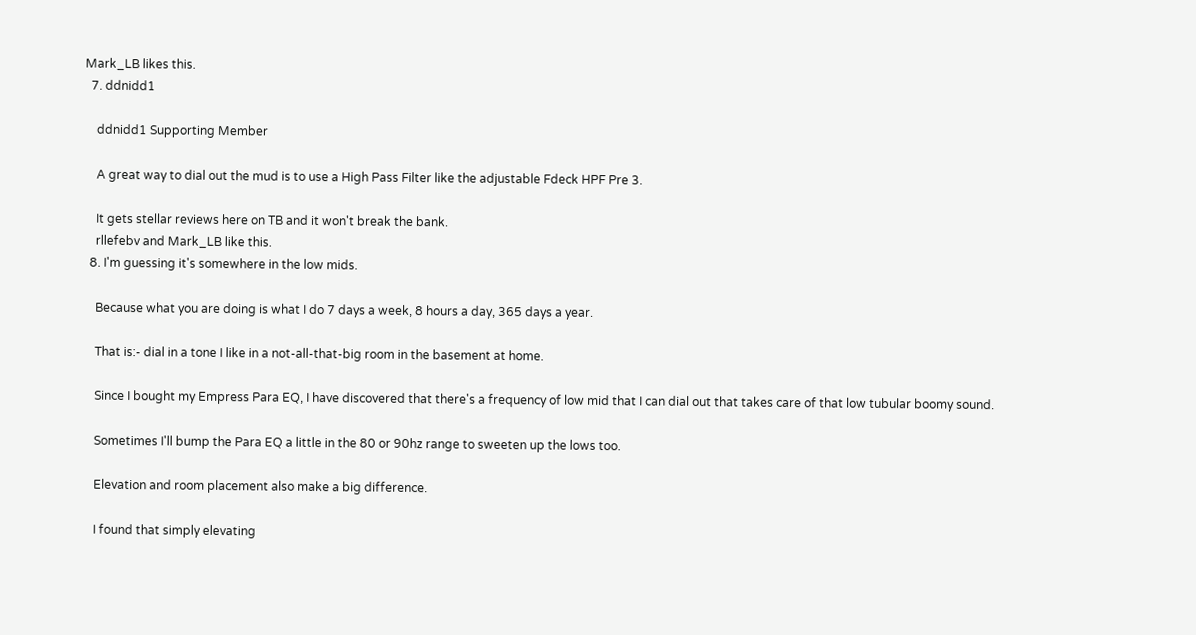Mark_LB likes this.
  7. ddnidd1

    ddnidd1 Supporting Member

    A great way to dial out the mud is to use a High Pass Filter like the adjustable Fdeck HPF Pre 3.

    It gets stellar reviews here on TB and it won't break the bank.
    rllefebv and Mark_LB like this.
  8. I'm guessing it's somewhere in the low mids.

    Because what you are doing is what I do 7 days a week, 8 hours a day, 365 days a year.

    That is:- dial in a tone I like in a not-all-that-big room in the basement at home.

    Since I bought my Empress Para EQ, I have discovered that there's a frequency of low mid that I can dial out that takes care of that low tubular boomy sound.

    Sometimes I'll bump the Para EQ a little in the 80 or 90hz range to sweeten up the lows too.

    Elevation and room placement also make a big difference.

    I found that simply elevating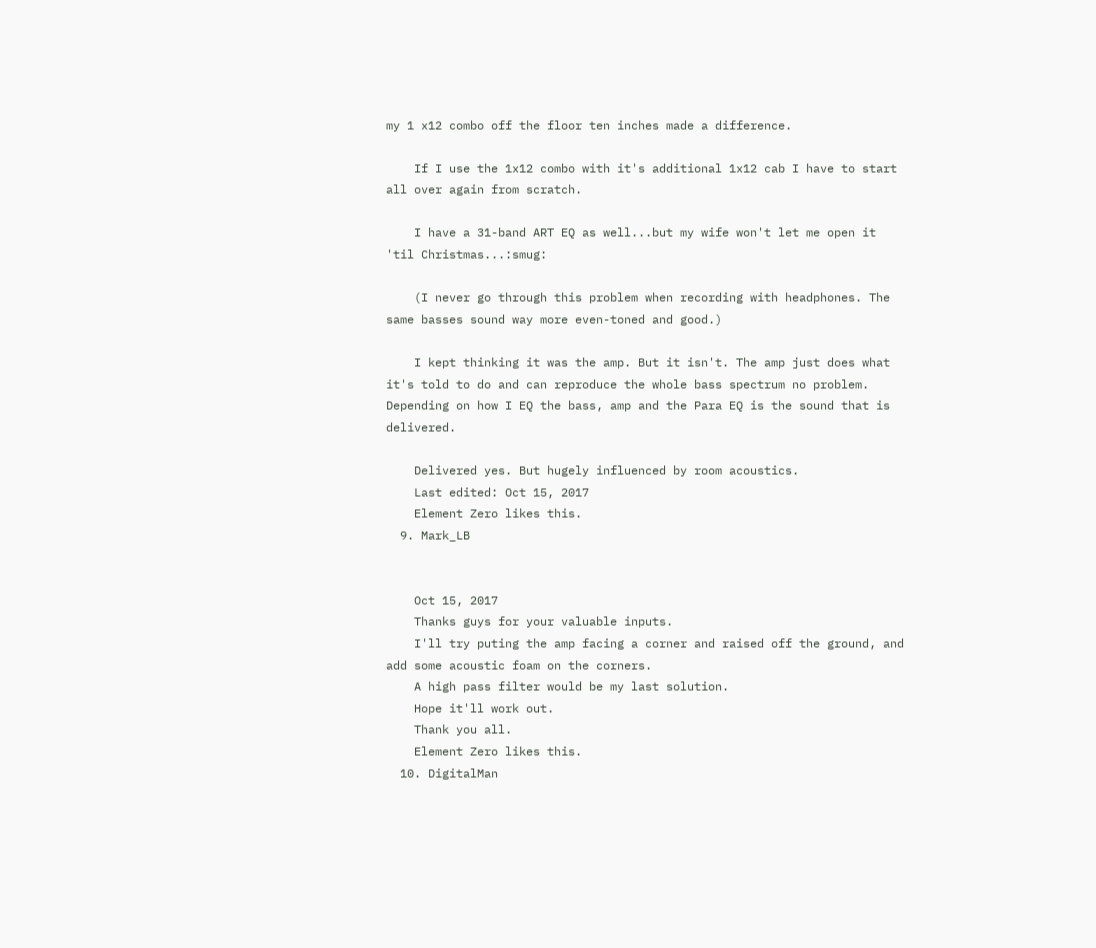my 1 x12 combo off the floor ten inches made a difference.

    If I use the 1x12 combo with it's additional 1x12 cab I have to start all over again from scratch.

    I have a 31-band ART EQ as well...but my wife won't let me open it 'til Christmas...:smug:

    (I never go through this problem when recording with headphones. The same basses sound way more even-toned and good.)

    I kept thinking it was the amp. But it isn't. The amp just does what it's told to do and can reproduce the whole bass spectrum no problem. Depending on how I EQ the bass, amp and the Para EQ is the sound that is delivered.

    Delivered yes. But hugely influenced by room acoustics.
    Last edited: Oct 15, 2017
    Element Zero likes this.
  9. Mark_LB


    Oct 15, 2017
    Thanks guys for your valuable inputs.
    I'll try puting the amp facing a corner and raised off the ground, and add some acoustic foam on the corners.
    A high pass filter would be my last solution.
    Hope it'll work out.
    Thank you all.
    Element Zero likes this.
  10. DigitalMan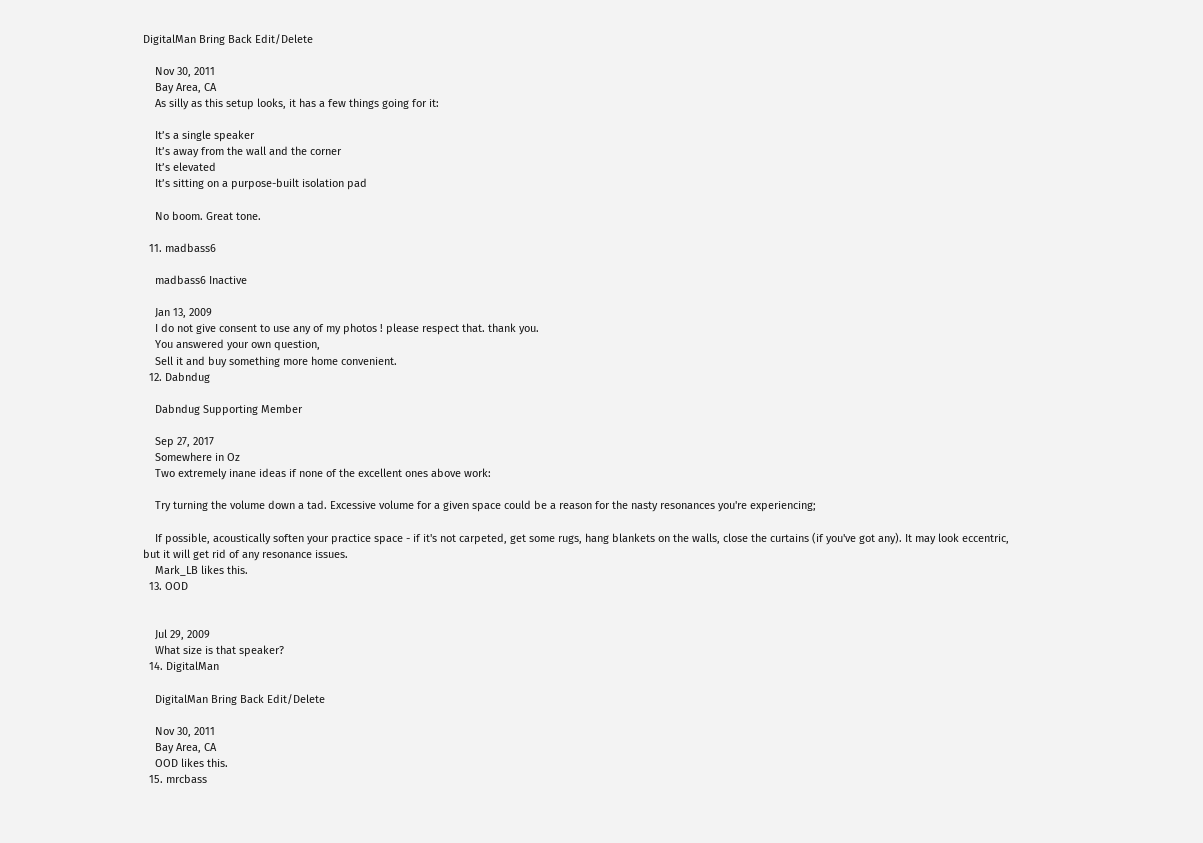DigitalMan Bring Back Edit/Delete

    Nov 30, 2011
    Bay Area, CA
    As silly as this setup looks, it has a few things going for it:

    It’s a single speaker
    It’s away from the wall and the corner
    It’s elevated
    It’s sitting on a purpose-built isolation pad

    No boom. Great tone.

  11. madbass6

    madbass6 Inactive

    Jan 13, 2009
    I do not give consent to use any of my photos ! please respect that. thank you.
    You answered your own question,
    Sell it and buy something more home convenient.
  12. Dabndug

    Dabndug Supporting Member

    Sep 27, 2017
    Somewhere in Oz
    Two extremely inane ideas if none of the excellent ones above work:

    Try turning the volume down a tad. Excessive volume for a given space could be a reason for the nasty resonances you're experiencing;

    If possible, acoustically soften your practice space - if it's not carpeted, get some rugs, hang blankets on the walls, close the curtains (if you've got any). It may look eccentric, but it will get rid of any resonance issues.
    Mark_LB likes this.
  13. OOD


    Jul 29, 2009
    What size is that speaker?
  14. DigitalMan

    DigitalMan Bring Back Edit/Delete

    Nov 30, 2011
    Bay Area, CA
    OOD likes this.
  15. mrcbass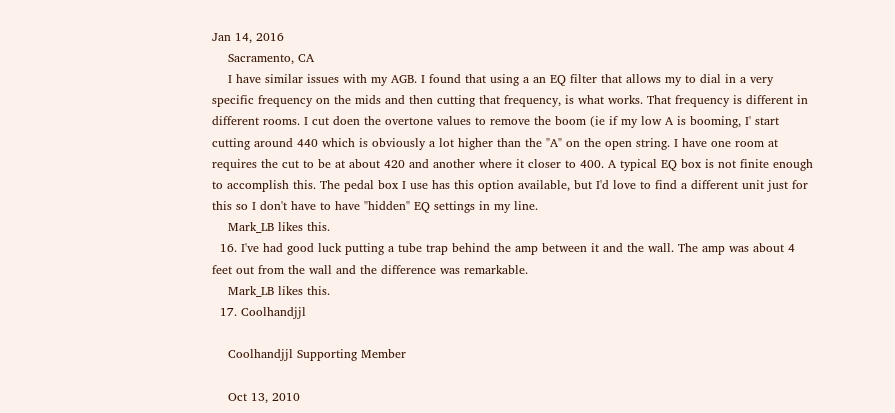Jan 14, 2016
    Sacramento, CA
    I have similar issues with my AGB. I found that using a an EQ filter that allows my to dial in a very specific frequency on the mids and then cutting that frequency, is what works. That frequency is different in different rooms. I cut doen the overtone values to remove the boom (ie if my low A is booming, I' start cutting around 440 which is obviously a lot higher than the "A" on the open string. I have one room at requires the cut to be at about 420 and another where it closer to 400. A typical EQ box is not finite enough to accomplish this. The pedal box I use has this option available, but I'd love to find a different unit just for this so I don't have to have "hidden" EQ settings in my line.
    Mark_LB likes this.
  16. I've had good luck putting a tube trap behind the amp between it and the wall. The amp was about 4 feet out from the wall and the difference was remarkable.
    Mark_LB likes this.
  17. Coolhandjjl

    Coolhandjjl Supporting Member

    Oct 13, 2010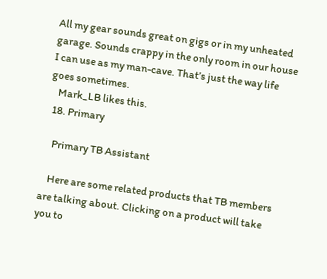All my gear sounds great on gigs or in my unheated garage. Sounds crappy in the only room in our house I can use as my man-cave. That’s just the way life goes sometimes.
    Mark_LB likes this.
  18. Primary

    Primary TB Assistant

    Here are some related products that TB members are talking about. Clicking on a product will take you to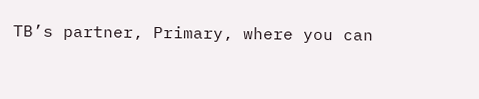TB’s partner, Primary, where you can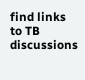find links to TB discussions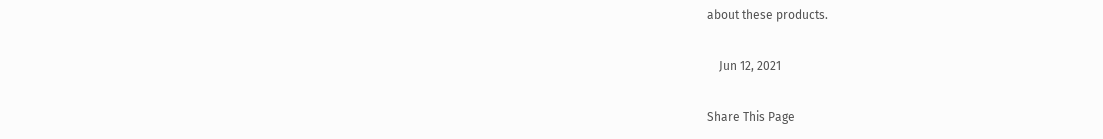about these products.

    Jun 12, 2021

Share This Page